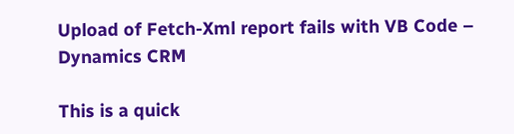Upload of Fetch-Xml report fails with VB Code – Dynamics CRM

This is a quick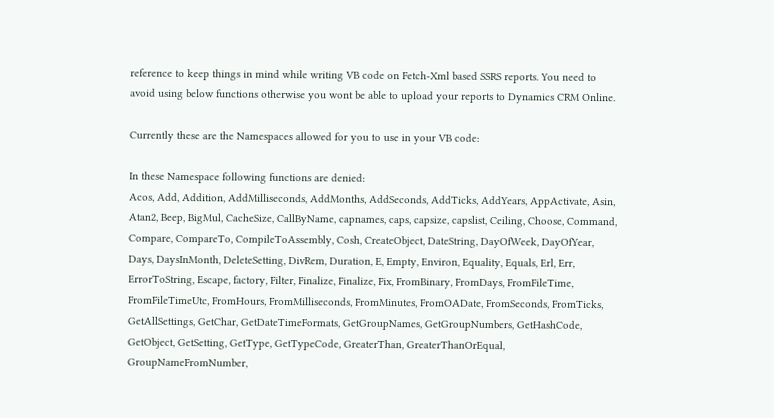reference to keep things in mind while writing VB code on Fetch-Xml based SSRS reports. You need to avoid using below functions otherwise you wont be able to upload your reports to Dynamics CRM Online.

Currently these are the Namespaces allowed for you to use in your VB code:

In these Namespace following functions are denied:
Acos, Add, Addition, AddMilliseconds, AddMonths, AddSeconds, AddTicks, AddYears, AppActivate, Asin, Atan2, Beep, BigMul, CacheSize, CallByName, capnames, caps, capsize, capslist, Ceiling, Choose, Command, Compare, CompareTo, CompileToAssembly, Cosh, CreateObject, DateString, DayOfWeek, DayOfYear, Days, DaysInMonth, DeleteSetting, DivRem, Duration, E, Empty, Environ, Equality, Equals, Erl, Err, ErrorToString, Escape, factory, Filter, Finalize, Finalize, Fix, FromBinary, FromDays, FromFileTime, FromFileTimeUtc, FromHours, FromMilliseconds, FromMinutes, FromOADate, FromSeconds, FromTicks, GetAllSettings, GetChar, GetDateTimeFormats, GetGroupNames, GetGroupNumbers, GetHashCode, GetObject, GetSetting, GetType, GetTypeCode, GreaterThan, GreaterThanOrEqual, GroupNameFromNumber,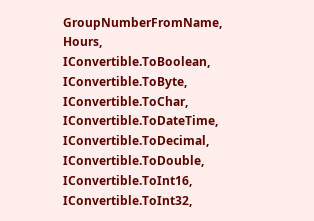GroupNumberFromName, Hours, IConvertible.ToBoolean, IConvertible.ToByte, IConvertible.ToChar, IConvertible.ToDateTime, IConvertible.ToDecimal, IConvertible.ToDouble, IConvertible.ToInt16, IConvertible.ToInt32,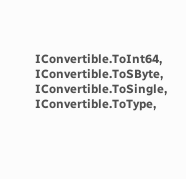IConvertible.ToInt64, IConvertible.ToSByte, IConvertible.ToSingle, IConvertible.ToType,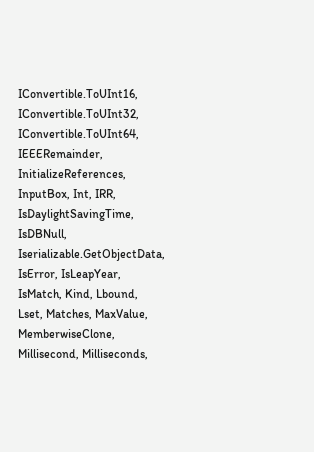IConvertible.ToUInt16, IConvertible.ToUInt32, IConvertible.ToUInt64, IEEERemainder, InitializeReferences, InputBox, Int, IRR, IsDaylightSavingTime, IsDBNull, Iserializable.GetObjectData, IsError, IsLeapYear, IsMatch, Kind, Lbound, Lset, Matches, MaxValue, MemberwiseClone, Millisecond, Milliseconds,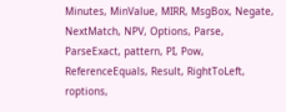Minutes, MinValue, MIRR, MsgBox, Negate, NextMatch, NPV, Options, Parse, ParseExact, pattern, PI, Pow, ReferenceEquals, Result, RightToLeft, roptions,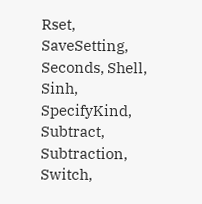Rset, SaveSetting, Seconds, Shell, Sinh, SpecifyKind, Subtract, Subtraction, Switch,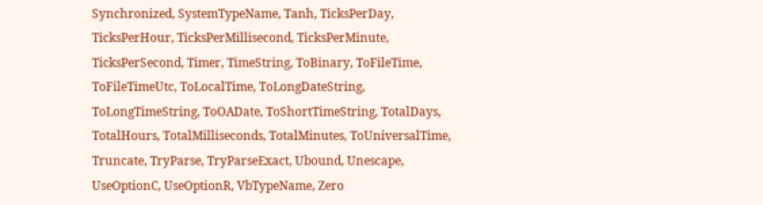Synchronized, SystemTypeName, Tanh, TicksPerDay, TicksPerHour, TicksPerMillisecond, TicksPerMinute, TicksPerSecond, Timer, TimeString, ToBinary, ToFileTime, ToFileTimeUtc, ToLocalTime, ToLongDateString, ToLongTimeString, ToOADate, ToShortTimeString, TotalDays, TotalHours, TotalMilliseconds, TotalMinutes, ToUniversalTime, Truncate, TryParse, TryParseExact, Ubound, Unescape, UseOptionC, UseOptionR, VbTypeName, Zero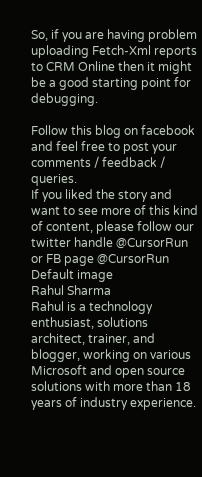So, if you are having problem uploading Fetch-Xml reports to CRM Online then it might be a good starting point for debugging.

Follow this blog on facebook and feel free to post your comments / feedback / queries.
If you liked the story and want to see more of this kind of content, please follow our twitter handle @CursorRun or FB page @CursorRun
Default image
Rahul Sharma
Rahul is a technology enthusiast, solutions architect, trainer, and blogger, working on various Microsoft and open source solutions with more than 18 years of industry experience.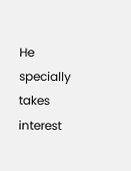He specially takes interest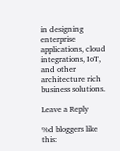in designing enterprise applications, cloud integrations, IoT, and other architecture rich business solutions.

Leave a Reply

%d bloggers like this: